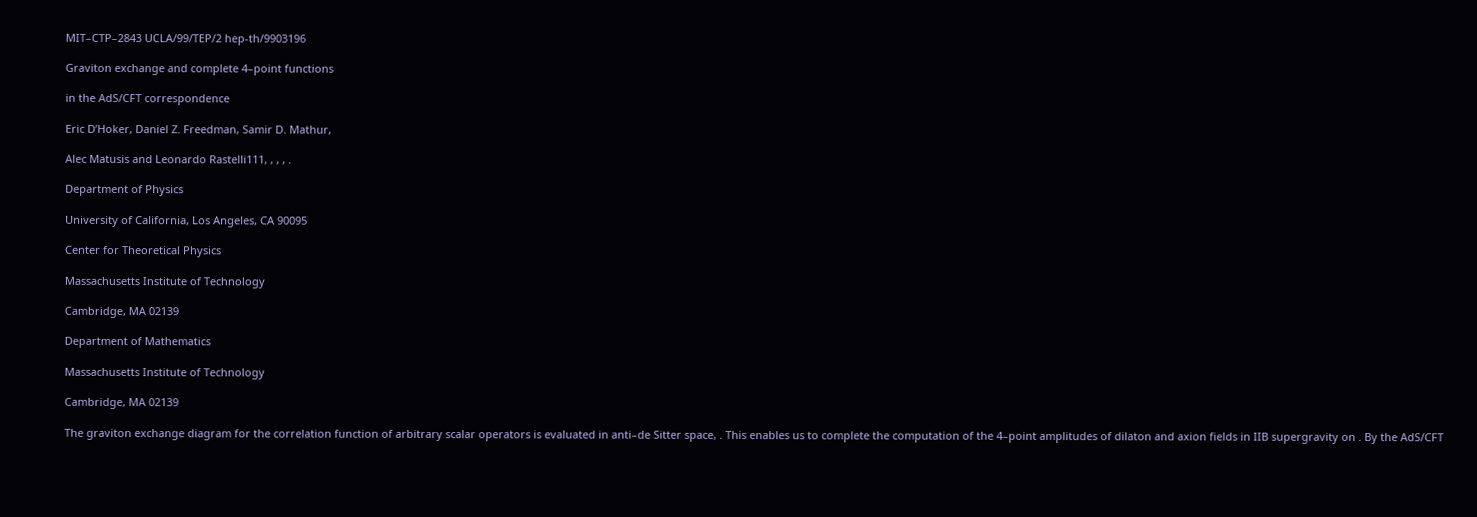MIT–CTP–2843 UCLA/99/TEP/2 hep-th/9903196

Graviton exchange and complete 4–point functions

in the AdS/CFT correspondence

Eric D’Hoker, Daniel Z. Freedman, Samir D. Mathur,

Alec Matusis and Leonardo Rastelli111, , , , .

Department of Physics

University of California, Los Angeles, CA 90095

Center for Theoretical Physics

Massachusetts Institute of Technology

Cambridge, MA 02139

Department of Mathematics

Massachusetts Institute of Technology

Cambridge, MA 02139

The graviton exchange diagram for the correlation function of arbitrary scalar operators is evaluated in anti–de Sitter space, . This enables us to complete the computation of the 4–point amplitudes of dilaton and axion fields in IIB supergravity on . By the AdS/CFT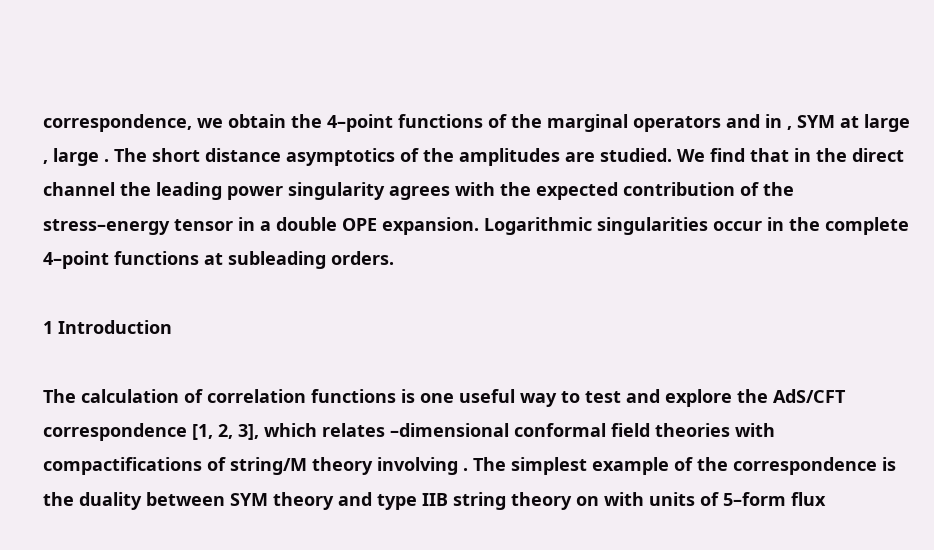correspondence, we obtain the 4–point functions of the marginal operators and in , SYM at large , large . The short distance asymptotics of the amplitudes are studied. We find that in the direct channel the leading power singularity agrees with the expected contribution of the stress–energy tensor in a double OPE expansion. Logarithmic singularities occur in the complete 4–point functions at subleading orders.

1 Introduction

The calculation of correlation functions is one useful way to test and explore the AdS/CFT correspondence [1, 2, 3], which relates –dimensional conformal field theories with compactifications of string/M theory involving . The simplest example of the correspondence is the duality between SYM theory and type IIB string theory on with units of 5–form flux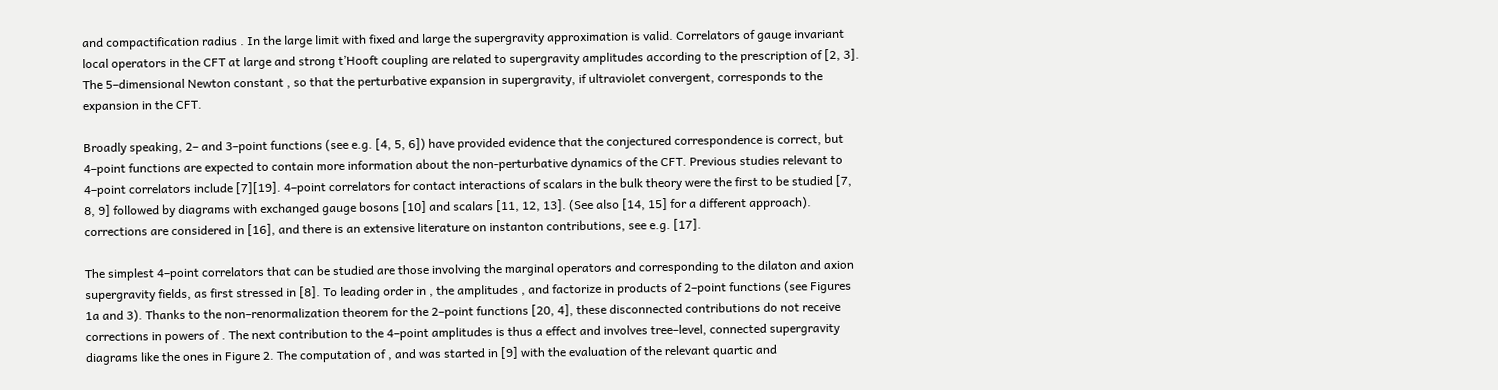and compactification radius . In the large limit with fixed and large the supergravity approximation is valid. Correlators of gauge invariant local operators in the CFT at large and strong t’Hooft coupling are related to supergravity amplitudes according to the prescription of [2, 3]. The 5–dimensional Newton constant , so that the perturbative expansion in supergravity, if ultraviolet convergent, corresponds to the expansion in the CFT.

Broadly speaking, 2– and 3–point functions (see e.g. [4, 5, 6]) have provided evidence that the conjectured correspondence is correct, but 4–point functions are expected to contain more information about the non-perturbative dynamics of the CFT. Previous studies relevant to 4–point correlators include [7][19]. 4–point correlators for contact interactions of scalars in the bulk theory were the first to be studied [7, 8, 9] followed by diagrams with exchanged gauge bosons [10] and scalars [11, 12, 13]. (See also [14, 15] for a different approach). corrections are considered in [16], and there is an extensive literature on instanton contributions, see e.g. [17].

The simplest 4–point correlators that can be studied are those involving the marginal operators and corresponding to the dilaton and axion supergravity fields, as first stressed in [8]. To leading order in , the amplitudes , and factorize in products of 2–point functions (see Figures 1a and 3). Thanks to the non–renormalization theorem for the 2–point functions [20, 4], these disconnected contributions do not receive corrections in powers of . The next contribution to the 4–point amplitudes is thus a effect and involves tree–level, connected supergravity diagrams like the ones in Figure 2. The computation of , and was started in [9] with the evaluation of the relevant quartic and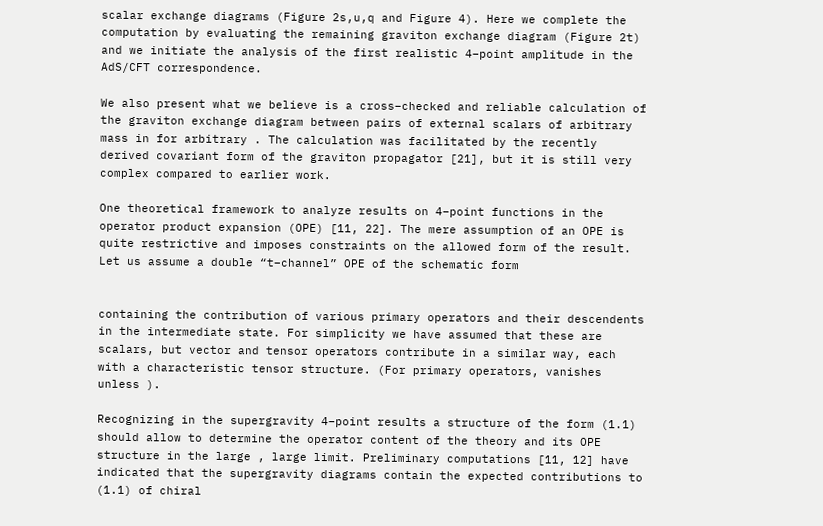scalar exchange diagrams (Figure 2s,u,q and Figure 4). Here we complete the computation by evaluating the remaining graviton exchange diagram (Figure 2t) and we initiate the analysis of the first realistic 4–point amplitude in the AdS/CFT correspondence.

We also present what we believe is a cross–checked and reliable calculation of the graviton exchange diagram between pairs of external scalars of arbitrary mass in for arbitrary . The calculation was facilitated by the recently derived covariant form of the graviton propagator [21], but it is still very complex compared to earlier work.

One theoretical framework to analyze results on 4–point functions in the operator product expansion (OPE) [11, 22]. The mere assumption of an OPE is quite restrictive and imposes constraints on the allowed form of the result. Let us assume a double “t–channel” OPE of the schematic form


containing the contribution of various primary operators and their descendents in the intermediate state. For simplicity we have assumed that these are scalars, but vector and tensor operators contribute in a similar way, each with a characteristic tensor structure. (For primary operators, vanishes unless ).

Recognizing in the supergravity 4–point results a structure of the form (1.1) should allow to determine the operator content of the theory and its OPE structure in the large , large limit. Preliminary computations [11, 12] have indicated that the supergravity diagrams contain the expected contributions to (1.1) of chiral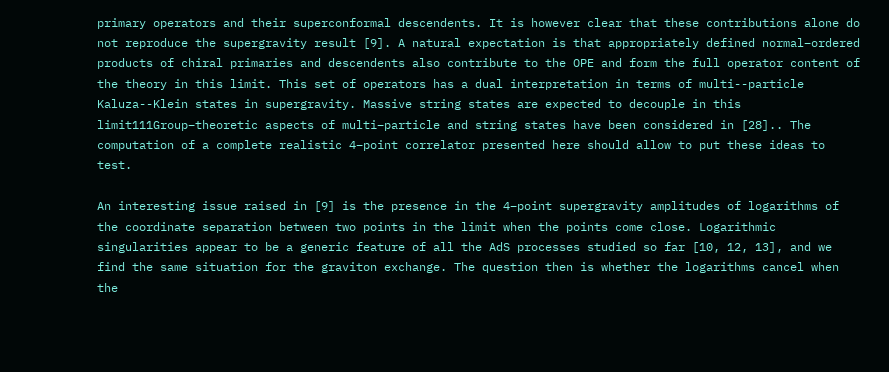primary operators and their superconformal descendents. It is however clear that these contributions alone do not reproduce the supergravity result [9]. A natural expectation is that appropriately defined normal–ordered products of chiral primaries and descendents also contribute to the OPE and form the full operator content of the theory in this limit. This set of operators has a dual interpretation in terms of multi--particle Kaluza--Klein states in supergravity. Massive string states are expected to decouple in this limit111Group–theoretic aspects of multi–particle and string states have been considered in [28].. The computation of a complete realistic 4–point correlator presented here should allow to put these ideas to test.

An interesting issue raised in [9] is the presence in the 4–point supergravity amplitudes of logarithms of the coordinate separation between two points in the limit when the points come close. Logarithmic singularities appear to be a generic feature of all the AdS processes studied so far [10, 12, 13], and we find the same situation for the graviton exchange. The question then is whether the logarithms cancel when the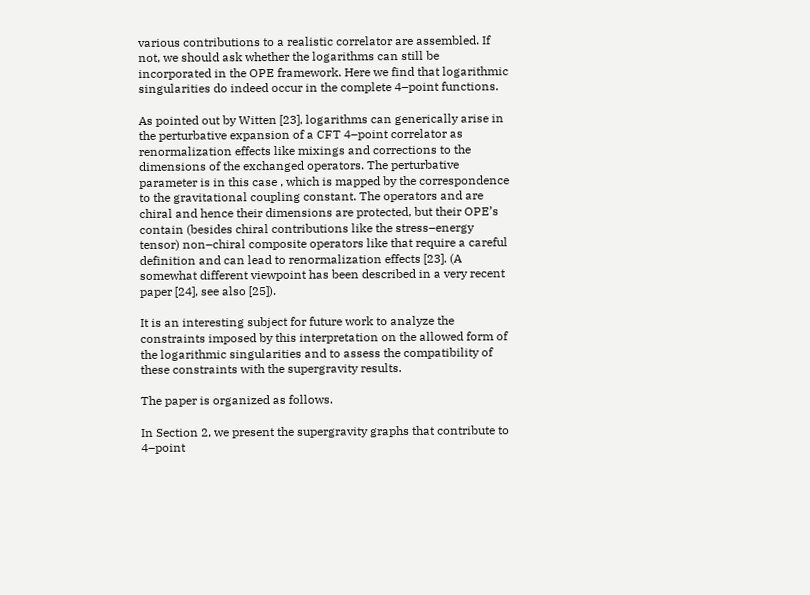various contributions to a realistic correlator are assembled. If not, we should ask whether the logarithms can still be incorporated in the OPE framework. Here we find that logarithmic singularities do indeed occur in the complete 4–point functions.

As pointed out by Witten [23], logarithms can generically arise in the perturbative expansion of a CFT 4–point correlator as renormalization effects like mixings and corrections to the dimensions of the exchanged operators. The perturbative parameter is in this case , which is mapped by the correspondence to the gravitational coupling constant. The operators and are chiral and hence their dimensions are protected, but their OPE’s contain (besides chiral contributions like the stress–energy tensor) non–chiral composite operators like that require a careful definition and can lead to renormalization effects [23]. (A somewhat different viewpoint has been described in a very recent paper [24], see also [25]).

It is an interesting subject for future work to analyze the constraints imposed by this interpretation on the allowed form of the logarithmic singularities and to assess the compatibility of these constraints with the supergravity results.

The paper is organized as follows.

In Section 2, we present the supergravity graphs that contribute to 4–point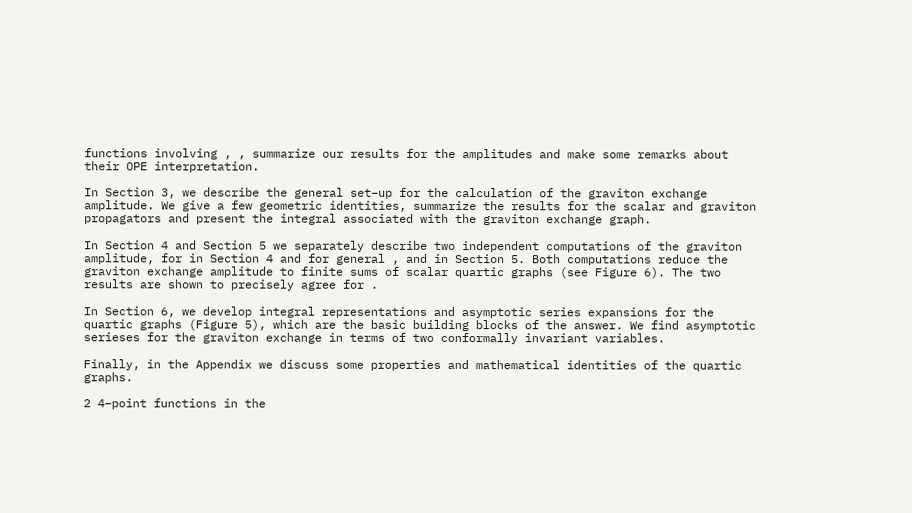functions involving , , summarize our results for the amplitudes and make some remarks about their OPE interpretation.

In Section 3, we describe the general set–up for the calculation of the graviton exchange amplitude. We give a few geometric identities, summarize the results for the scalar and graviton propagators and present the integral associated with the graviton exchange graph.

In Section 4 and Section 5 we separately describe two independent computations of the graviton amplitude, for in Section 4 and for general , and in Section 5. Both computations reduce the graviton exchange amplitude to finite sums of scalar quartic graphs (see Figure 6). The two results are shown to precisely agree for .

In Section 6, we develop integral representations and asymptotic series expansions for the quartic graphs (Figure 5), which are the basic building blocks of the answer. We find asymptotic serieses for the graviton exchange in terms of two conformally invariant variables.

Finally, in the Appendix we discuss some properties and mathematical identities of the quartic graphs.

2 4–point functions in the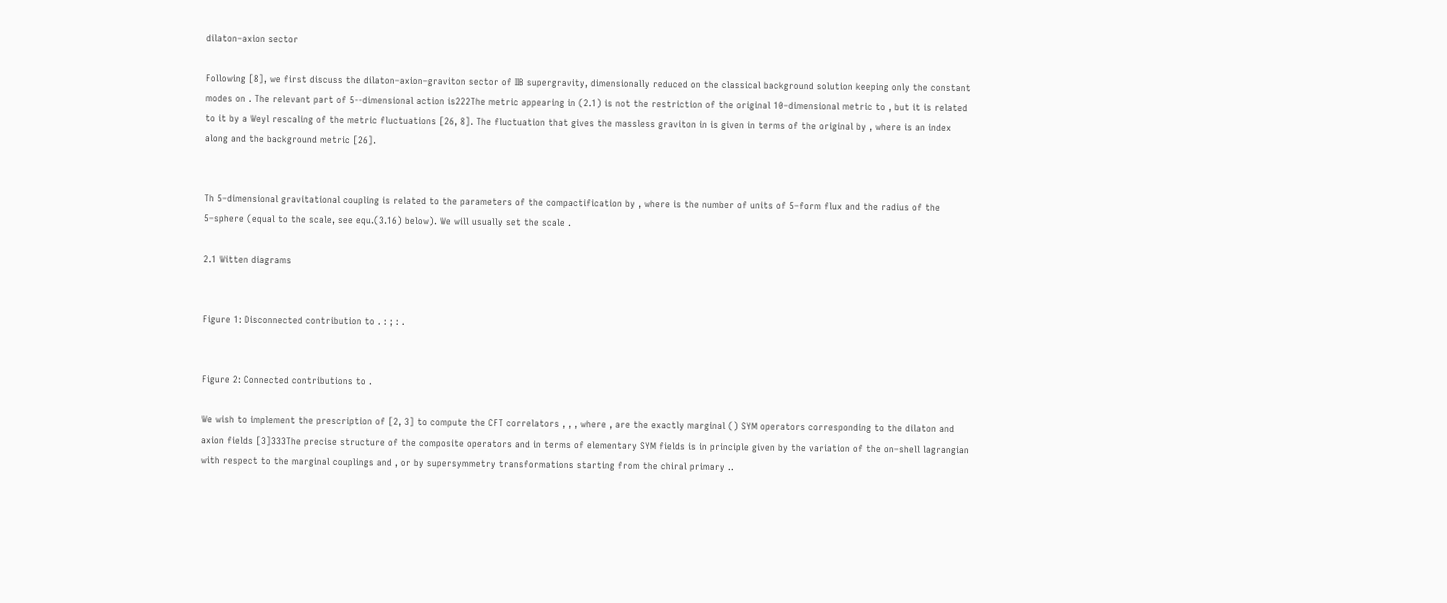dilaton–axion sector

Following [8], we first discuss the dilaton–axion–graviton sector of IIB supergravity, dimensionally reduced on the classical background solution keeping only the constant modes on . The relevant part of 5--dimensional action is222The metric appearing in (2.1) is not the restriction of the original 10–dimensional metric to , but it is related to it by a Weyl rescaling of the metric fluctuations [26, 8]. The fluctuation that gives the massless graviton in is given in terms of the original by , where is an index along and the background metric [26].


Th 5–dimensional gravitational coupling is related to the parameters of the compactification by , where is the number of units of 5–form flux and the radius of the 5–sphere (equal to the scale, see equ.(3.16) below). We will usually set the scale .

2.1 Witten diagrams


Figure 1: Disconnected contribution to . : ; : .


Figure 2: Connected contributions to .

We wish to implement the prescription of [2, 3] to compute the CFT correlators , , , where , are the exactly marginal () SYM operators corresponding to the dilaton and axion fields [3]333The precise structure of the composite operators and in terms of elementary SYM fields is in principle given by the variation of the on–shell lagrangian with respect to the marginal couplings and , or by supersymmetry transformations starting from the chiral primary ..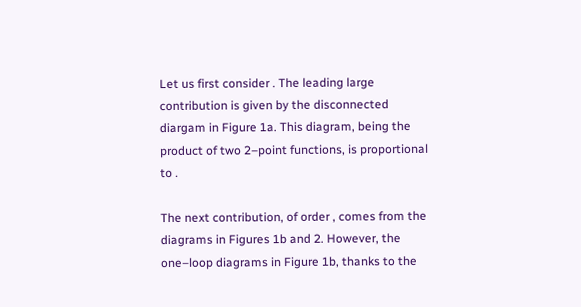Let us first consider . The leading large contribution is given by the disconnected diargam in Figure 1a. This diagram, being the product of two 2–point functions, is proportional to .

The next contribution, of order , comes from the diagrams in Figures 1b and 2. However, the one–loop diagrams in Figure 1b, thanks to the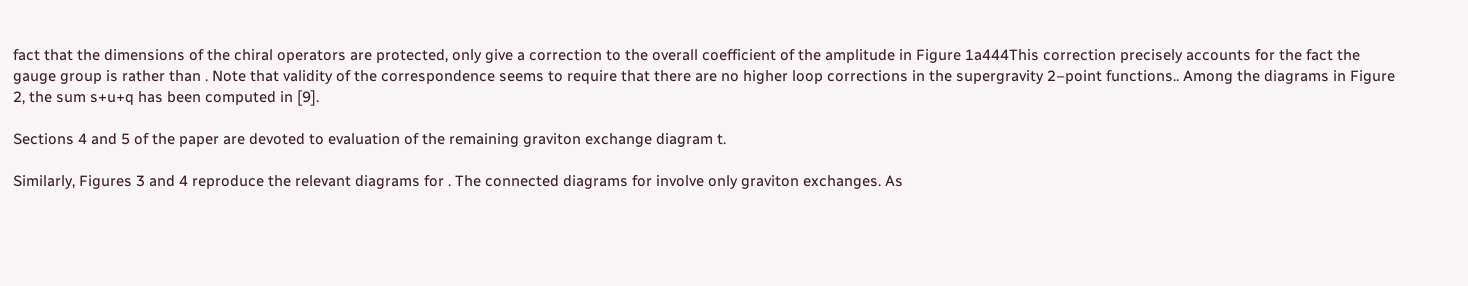fact that the dimensions of the chiral operators are protected, only give a correction to the overall coefficient of the amplitude in Figure 1a444This correction precisely accounts for the fact the gauge group is rather than . Note that validity of the correspondence seems to require that there are no higher loop corrections in the supergravity 2–point functions.. Among the diagrams in Figure 2, the sum s+u+q has been computed in [9].

Sections 4 and 5 of the paper are devoted to evaluation of the remaining graviton exchange diagram t.

Similarly, Figures 3 and 4 reproduce the relevant diagrams for . The connected diagrams for involve only graviton exchanges. As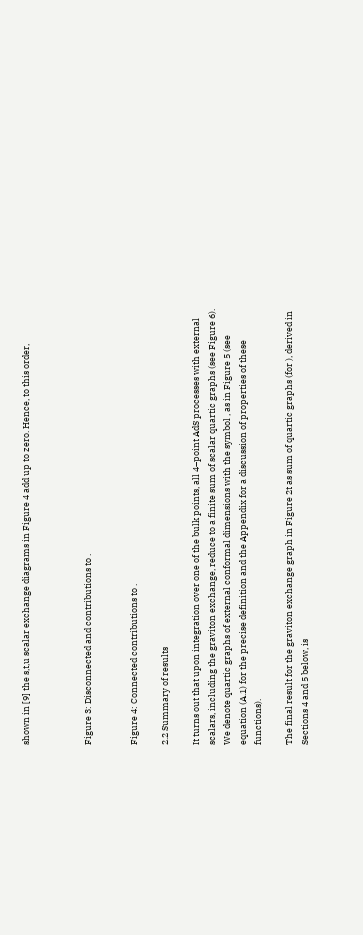shown in [9] the s,t,u scalar exchange diagrams in Figure 4 add up to zero. Hence, to this order,



Figure 3: Disconnected and contributions to .


Figure 4: Connected contributions to .

2.2 Summary of results

It turns out that upon integration over one of the bulk points, all 4–point AdS processes with external scalars, including the graviton exchange, reduce to a finite sum of scalar quartic graphs (see Figure 6). We denote quartic graphs of external conformal dimensions with the symbol , as in Figure 5 (see equation (A.1) for the precise definition and the Appendix for a discussion of properties of these functions).

The final result for the graviton exchange graph in Figure 2t as sum of quartic graphs (for ), derived in Sections 4 and 5 below, is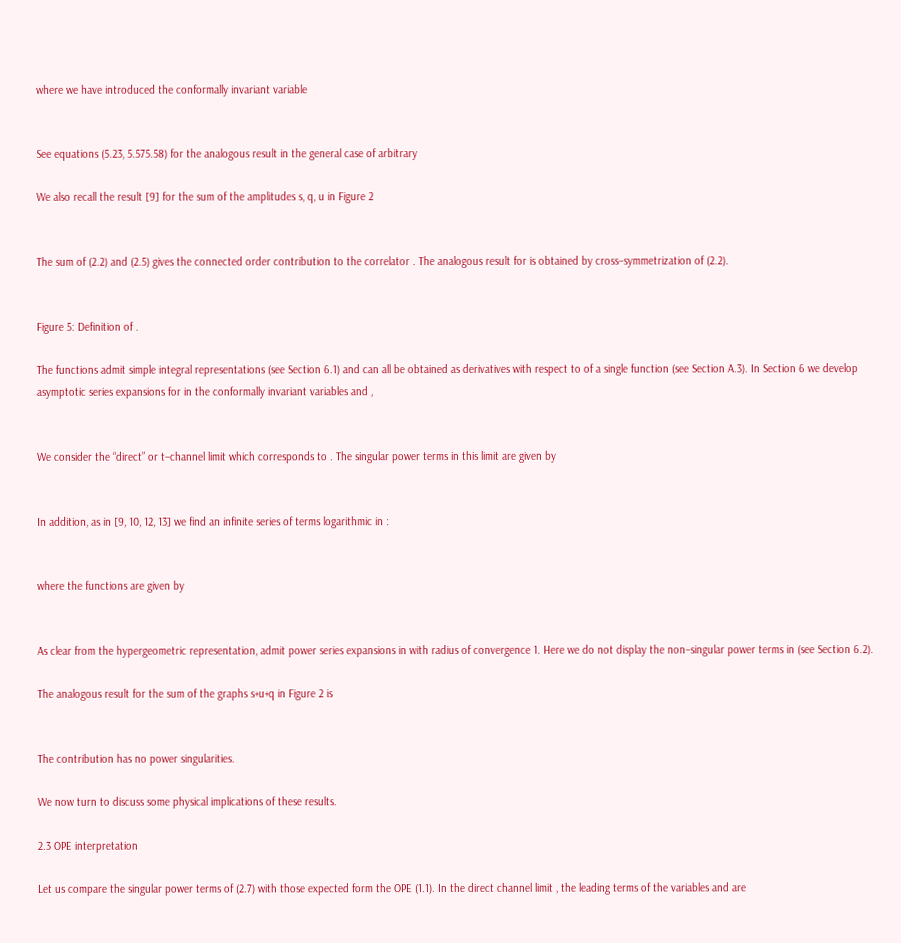where we have introduced the conformally invariant variable


See equations (5.23, 5.575.58) for the analogous result in the general case of arbitrary

We also recall the result [9] for the sum of the amplitudes s, q, u in Figure 2


The sum of (2.2) and (2.5) gives the connected order contribution to the correlator . The analogous result for is obtained by cross–symmetrization of (2.2).


Figure 5: Definition of .

The functions admit simple integral representations (see Section 6.1) and can all be obtained as derivatives with respect to of a single function (see Section A.3). In Section 6 we develop asymptotic series expansions for in the conformally invariant variables and ,


We consider the “direct” or t–channel limit which corresponds to . The singular power terms in this limit are given by


In addition, as in [9, 10, 12, 13] we find an infinite series of terms logarithmic in :


where the functions are given by


As clear from the hypergeometric representation, admit power series expansions in with radius of convergence 1. Here we do not display the non–singular power terms in (see Section 6.2).

The analogous result for the sum of the graphs s+u+q in Figure 2 is


The contribution has no power singularities.

We now turn to discuss some physical implications of these results.

2.3 OPE interpretation

Let us compare the singular power terms of (2.7) with those expected form the OPE (1.1). In the direct channel limit , the leading terms of the variables and are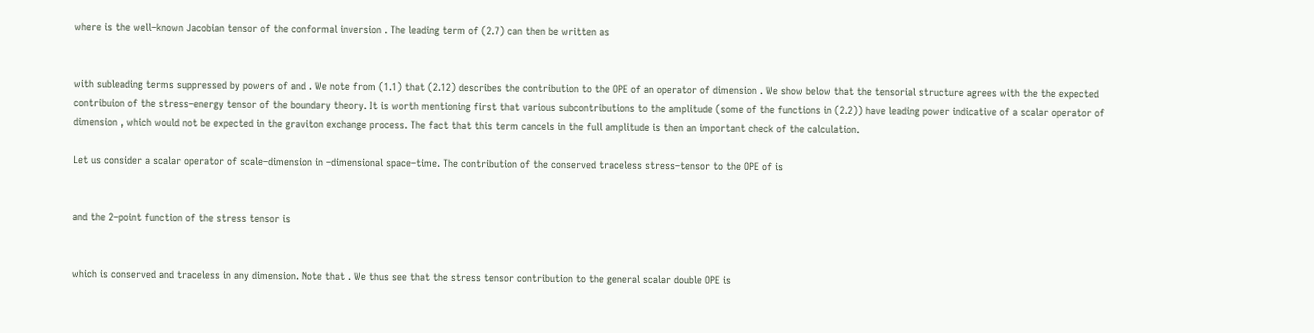where is the well–known Jacobian tensor of the conformal inversion . The leading term of (2.7) can then be written as


with subleading terms suppressed by powers of and . We note from (1.1) that (2.12) describes the contribution to the OPE of an operator of dimension . We show below that the tensorial structure agrees with the the expected contribuion of the stress–energy tensor of the boundary theory. It is worth mentioning first that various subcontributions to the amplitude (some of the functions in (2.2)) have leading power indicative of a scalar operator of dimension , which would not be expected in the graviton exchange process. The fact that this term cancels in the full amplitude is then an important check of the calculation.

Let us consider a scalar operator of scale–dimension in –dimensional space–time. The contribution of the conserved traceless stress–tensor to the OPE of is


and the 2–point function of the stress tensor is


which is conserved and traceless in any dimension. Note that . We thus see that the stress tensor contribution to the general scalar double OPE is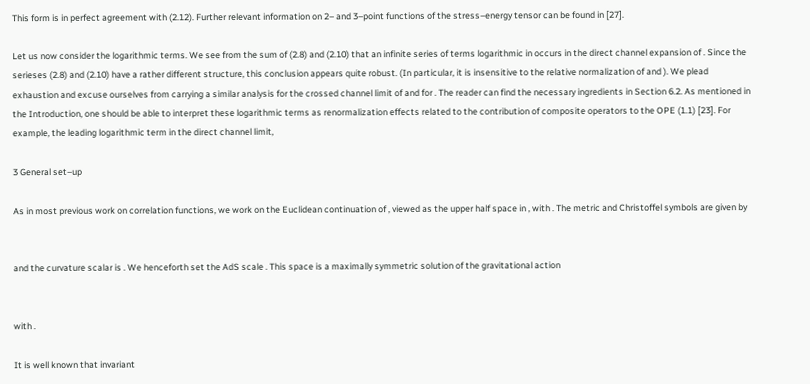This form is in perfect agreement with (2.12). Further relevant information on 2– and 3–point functions of the stress–energy tensor can be found in [27].

Let us now consider the logarithmic terms. We see from the sum of (2.8) and (2.10) that an infinite series of terms logarithmic in occurs in the direct channel expansion of . Since the serieses (2.8) and (2.10) have a rather different structure, this conclusion appears quite robust. (In particular, it is insensitive to the relative normalization of and ). We plead exhaustion and excuse ourselves from carrying a similar analysis for the crossed channel limit of and for . The reader can find the necessary ingredients in Section 6.2. As mentioned in the Introduction, one should be able to interpret these logarithmic terms as renormalization effects related to the contribution of composite operators to the OPE (1.1) [23]. For example, the leading logarithmic term in the direct channel limit,

3 General set–up

As in most previous work on correlation functions, we work on the Euclidean continuation of , viewed as the upper half space in , with . The metric and Christoffel symbols are given by


and the curvature scalar is . We henceforth set the AdS scale . This space is a maximally symmetric solution of the gravitational action


with .

It is well known that invariant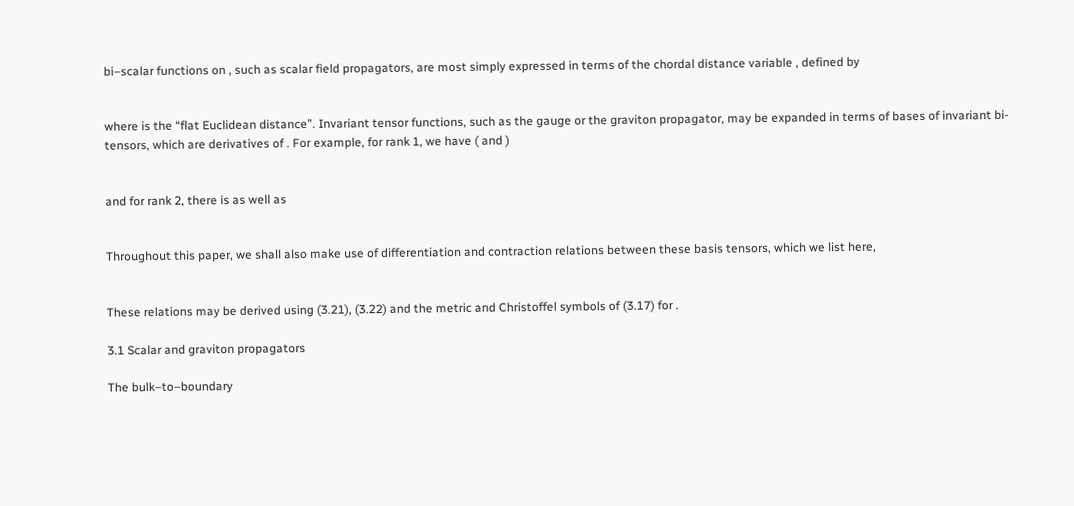bi–scalar functions on , such as scalar field propagators, are most simply expressed in terms of the chordal distance variable , defined by


where is the “flat Euclidean distance”. Invariant tensor functions, such as the gauge or the graviton propagator, may be expanded in terms of bases of invariant bi-tensors, which are derivatives of . For example, for rank 1, we have ( and )


and for rank 2, there is as well as


Throughout this paper, we shall also make use of differentiation and contraction relations between these basis tensors, which we list here,


These relations may be derived using (3.21), (3.22) and the metric and Christoffel symbols of (3.17) for .

3.1 Scalar and graviton propagators

The bulk–to–boundary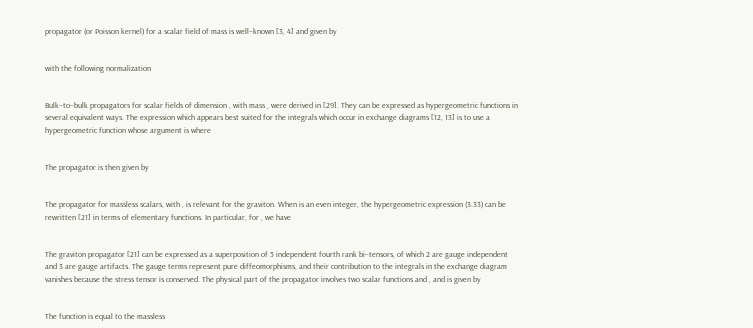propagator (or Poisson kernel) for a scalar field of mass is well–known [3, 4] and given by


with the following normalization


Bulk–to–bulk propagators for scalar fields of dimension , with mass , were derived in [29]. They can be expressed as hypergeometric functions in several equivalent ways. The expression which appears best suited for the integrals which occur in exchange diagrams [12, 13] is to use a hypergeometric function whose argument is where


The propagator is then given by


The propagator for massless scalars, with , is relevant for the graviton. When is an even integer, the hypergeometric expression (3.33) can be rewritten [21] in terms of elementary functions. In particular, for , we have


The graviton propagator [21] can be expressed as a superposition of 5 independent fourth rank bi–tensors, of which 2 are gauge independent and 3 are gauge artifacts. The gauge terms represent pure diffeomorphisms, and their contribution to the integrals in the exchange diagram vanishes because the stress tensor is conserved. The physical part of the propagator involves two scalar functions and , and is given by


The function is equal to the massless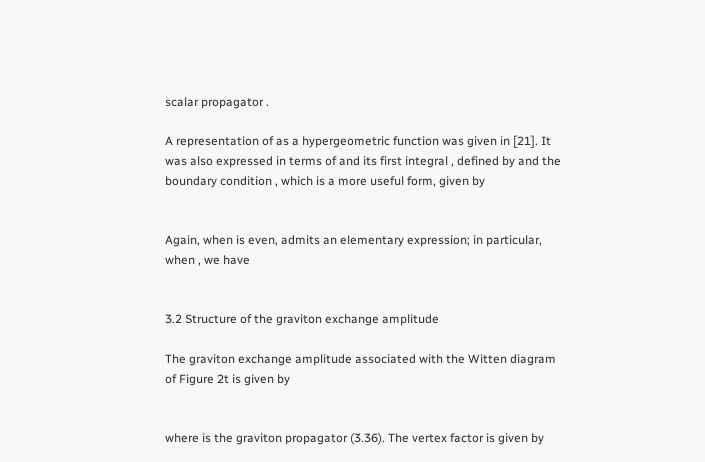scalar propagator .

A representation of as a hypergeometric function was given in [21]. It was also expressed in terms of and its first integral , defined by and the boundary condition , which is a more useful form, given by


Again, when is even, admits an elementary expression; in particular, when , we have


3.2 Structure of the graviton exchange amplitude

The graviton exchange amplitude associated with the Witten diagram of Figure 2t is given by


where is the graviton propagator (3.36). The vertex factor is given by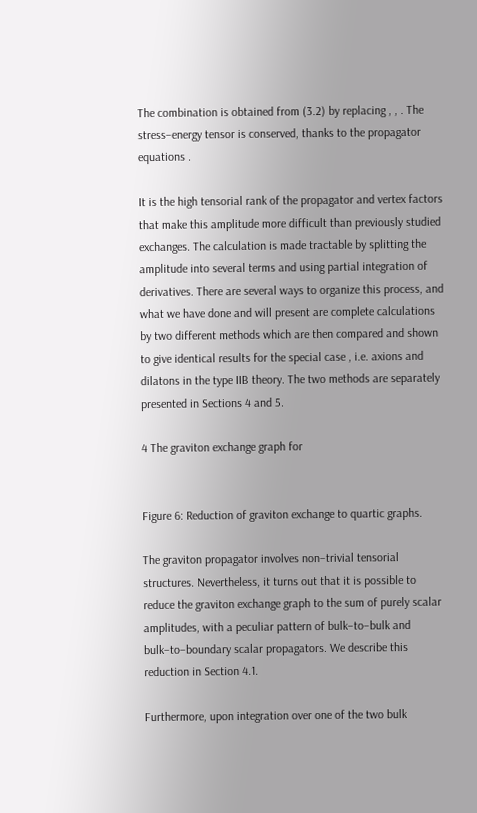The combination is obtained from (3.2) by replacing , , . The stress–energy tensor is conserved, thanks to the propagator equations .

It is the high tensorial rank of the propagator and vertex factors that make this amplitude more difficult than previously studied exchanges. The calculation is made tractable by splitting the amplitude into several terms and using partial integration of derivatives. There are several ways to organize this process, and what we have done and will present are complete calculations by two different methods which are then compared and shown to give identical results for the special case , i.e. axions and dilatons in the type IIB theory. The two methods are separately presented in Sections 4 and 5.

4 The graviton exchange graph for


Figure 6: Reduction of graviton exchange to quartic graphs.

The graviton propagator involves non–trivial tensorial structures. Nevertheless, it turns out that it is possible to reduce the graviton exchange graph to the sum of purely scalar amplitudes, with a peculiar pattern of bulk–to–bulk and bulk–to–boundary scalar propagators. We describe this reduction in Section 4.1.

Furthermore, upon integration over one of the two bulk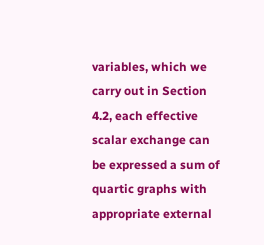variables, which we carry out in Section 4.2, each effective scalar exchange can be expressed a sum of quartic graphs with appropriate external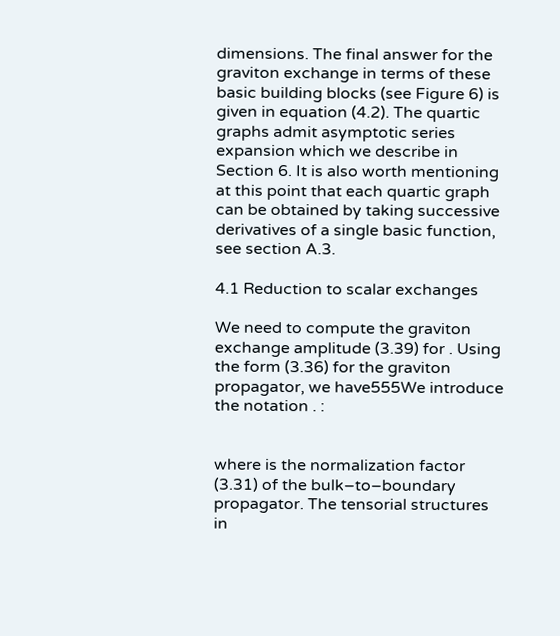dimensions. The final answer for the graviton exchange in terms of these basic building blocks (see Figure 6) is given in equation (4.2). The quartic graphs admit asymptotic series expansion which we describe in Section 6. It is also worth mentioning at this point that each quartic graph can be obtained by taking successive derivatives of a single basic function, see section A.3.

4.1 Reduction to scalar exchanges

We need to compute the graviton exchange amplitude (3.39) for . Using the form (3.36) for the graviton propagator, we have555We introduce the notation . :


where is the normalization factor (3.31) of the bulk–to–boundary propagator. The tensorial structures in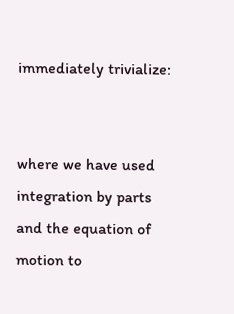immediately trivialize:


where we have used integration by parts and the equation of motion to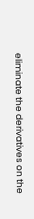eliminate the derivatives on the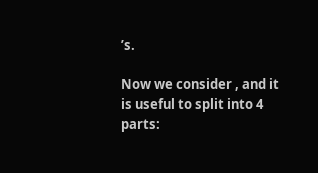’s.

Now we consider , and it is useful to split into 4 parts: